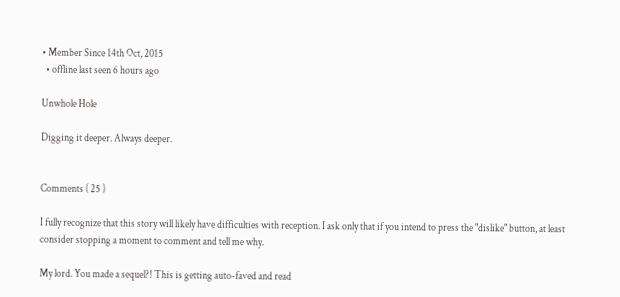• Member Since 14th Oct, 2015
  • offline last seen 6 hours ago

Unwhole Hole

Digging it deeper. Always deeper.


Comments ( 25 )

I fully recognize that this story will likely have difficulties with reception. I ask only that if you intend to press the "dislike" button, at least consider stopping a moment to comment and tell me why.

My lord. You made a sequel?! This is getting auto-faved and read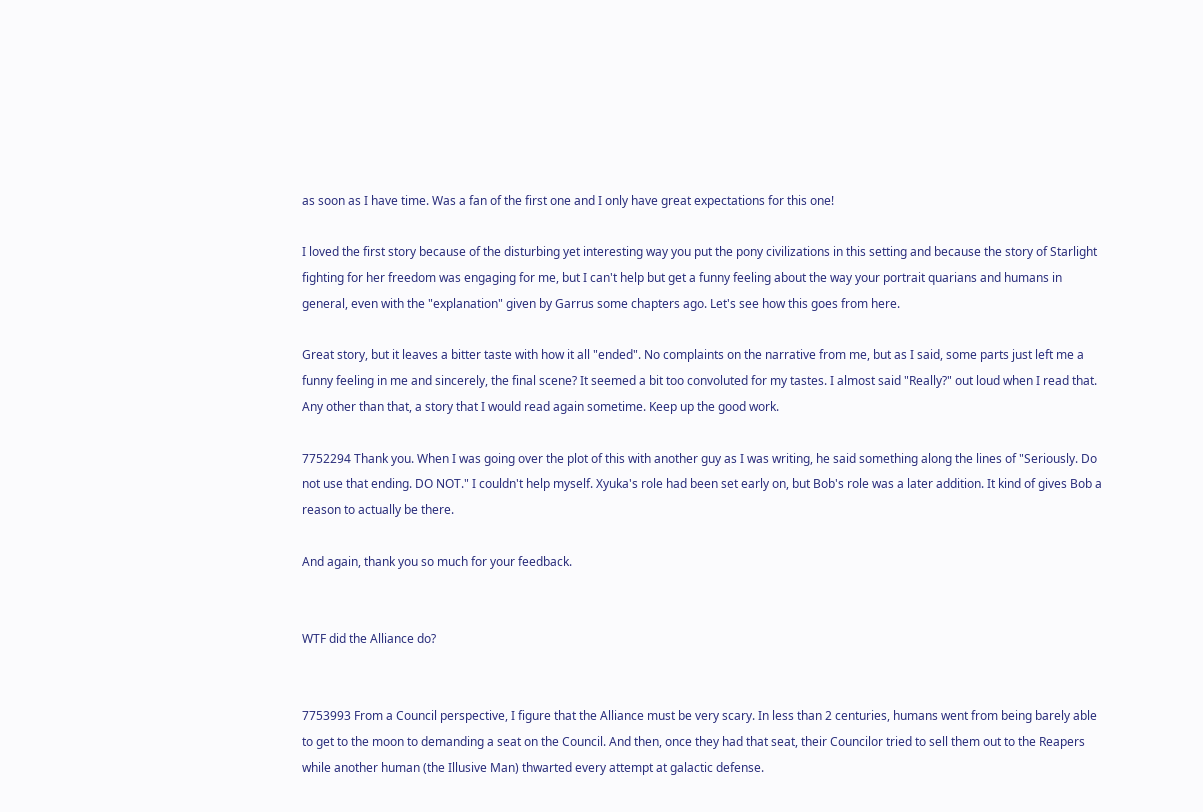as soon as I have time. Was a fan of the first one and I only have great expectations for this one!

I loved the first story because of the disturbing yet interesting way you put the pony civilizations in this setting and because the story of Starlight fighting for her freedom was engaging for me, but I can't help but get a funny feeling about the way your portrait quarians and humans in general, even with the "explanation" given by Garrus some chapters ago. Let's see how this goes from here.

Great story, but it leaves a bitter taste with how it all "ended". No complaints on the narrative from me, but as I said, some parts just left me a funny feeling in me and sincerely, the final scene? It seemed a bit too convoluted for my tastes. I almost said "Really?" out loud when I read that.
Any other than that, a story that I would read again sometime. Keep up the good work.

7752294 Thank you. When I was going over the plot of this with another guy as I was writing, he said something along the lines of "Seriously. Do not use that ending. DO NOT." I couldn't help myself. Xyuka's role had been set early on, but Bob's role was a later addition. It kind of gives Bob a reason to actually be there.

And again, thank you so much for your feedback.


WTF did the Alliance do?


7753993 From a Council perspective, I figure that the Alliance must be very scary. In less than 2 centuries, humans went from being barely able to get to the moon to demanding a seat on the Council. And then, once they had that seat, their Councilor tried to sell them out to the Reapers while another human (the Illusive Man) thwarted every attempt at galactic defense.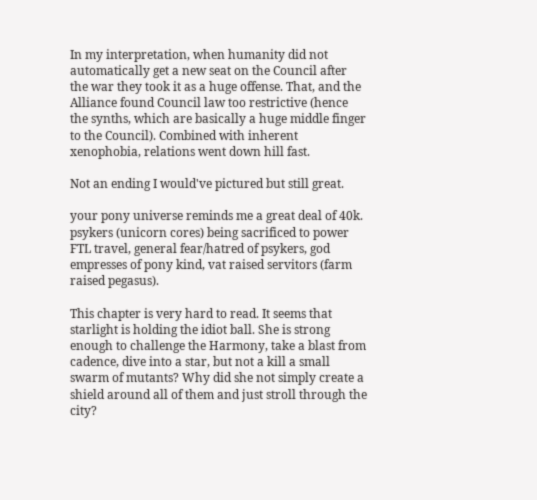In my interpretation, when humanity did not automatically get a new seat on the Council after the war they took it as a huge offense. That, and the Alliance found Council law too restrictive (hence the synths, which are basically a huge middle finger to the Council). Combined with inherent xenophobia, relations went down hill fast.

Not an ending I would've pictured but still great.

your pony universe reminds me a great deal of 40k. psykers (unicorn cores) being sacrificed to power FTL travel, general fear/hatred of psykers, god empresses of pony kind, vat raised servitors (farm raised pegasus).

This chapter is very hard to read. It seems that starlight is holding the idiot ball. She is strong enough to challenge the Harmony, take a blast from cadence, dive into a star, but not a kill a small swarm of mutants? Why did she not simply create a shield around all of them and just stroll through the city?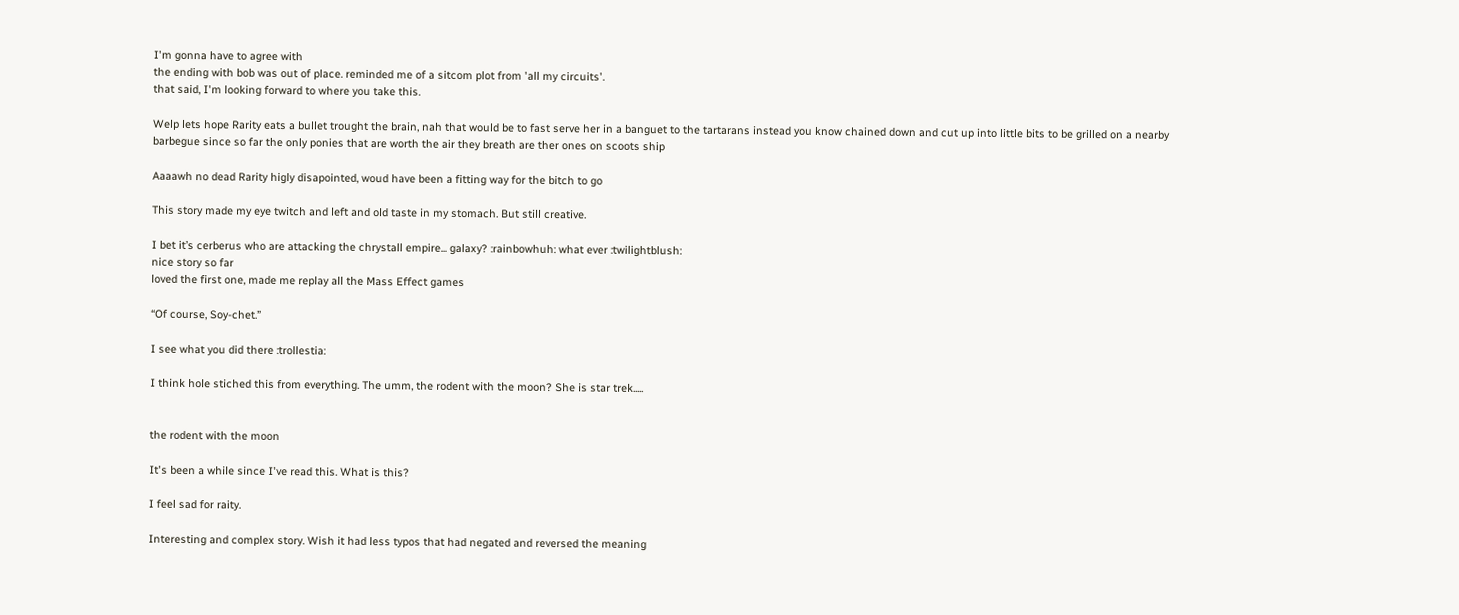I'm gonna have to agree with
the ending with bob was out of place. reminded me of a sitcom plot from 'all my circuits'.
that said, I'm looking forward to where you take this.

Welp lets hope Rarity eats a bullet trought the brain, nah that would be to fast serve her in a banguet to the tartarans instead you know chained down and cut up into little bits to be grilled on a nearby barbegue since so far the only ponies that are worth the air they breath are ther ones on scoots ship

Aaaawh no dead Rarity higly disapointed, woud have been a fitting way for the bitch to go

This story made my eye twitch and left and old taste in my stomach. But still creative.

I bet it’s cerberus who are attacking the chrystall empire... galaxy? :rainbowhuh: what ever :twilightblush:
nice story so far
loved the first one, made me replay all the Mass Effect games

“Of course, Soy-chet.”

I see what you did there :trollestia:

I think hole stiched this from everything. The umm, the rodent with the moon? She is star trek.....


the rodent with the moon

It's been a while since I've read this. What is this?

I feel sad for raity.

Interesting and complex story. Wish it had less typos that had negated and reversed the meaning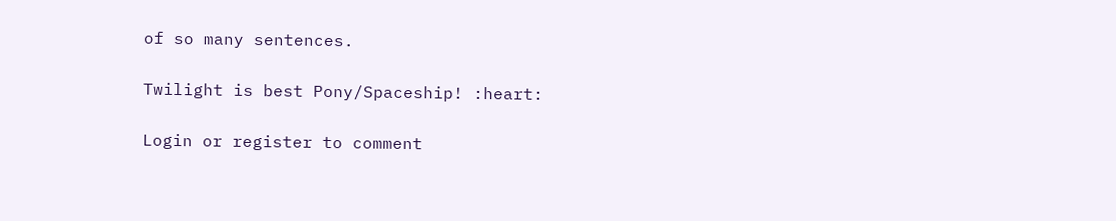of so many sentences.

Twilight is best Pony/Spaceship! :heart:

Login or register to comment